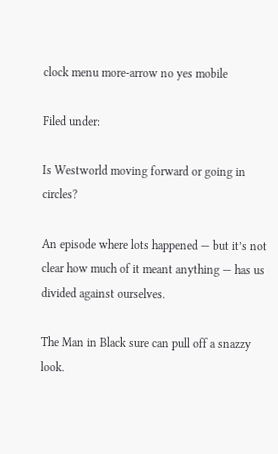clock menu more-arrow no yes mobile

Filed under:

Is Westworld moving forward or going in circles?

An episode where lots happened — but it’s not clear how much of it meant anything — has us divided against ourselves.

The Man in Black sure can pull off a snazzy look.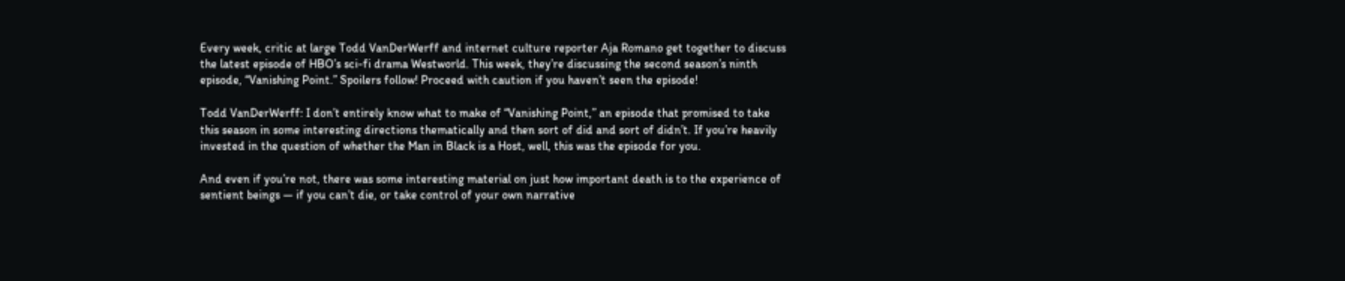Every week, critic at large Todd VanDerWerff and internet culture reporter Aja Romano get together to discuss the latest episode of HBO’s sci-fi drama Westworld. This week, they’re discussing the second season’s ninth episode, “Vanishing Point.” Spoilers follow! Proceed with caution if you haven’t seen the episode!

Todd VanDerWerff: I don’t entirely know what to make of “Vanishing Point,” an episode that promised to take this season in some interesting directions thematically and then sort of did and sort of didn’t. If you’re heavily invested in the question of whether the Man in Black is a Host, well, this was the episode for you.

And even if you’re not, there was some interesting material on just how important death is to the experience of sentient beings — if you can’t die, or take control of your own narrative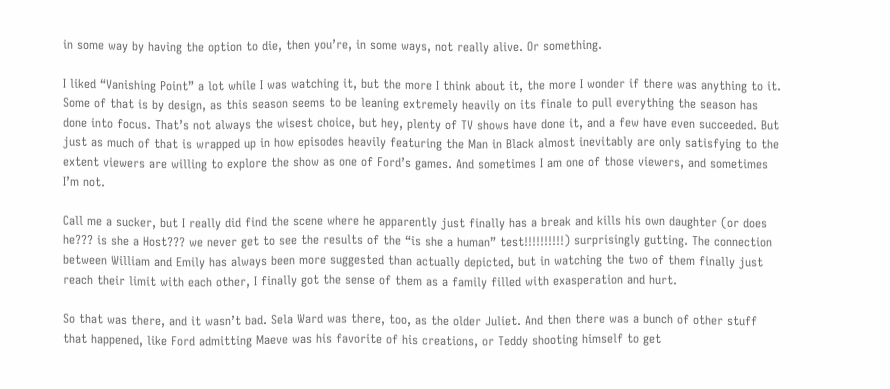in some way by having the option to die, then you’re, in some ways, not really alive. Or something.

I liked “Vanishing Point” a lot while I was watching it, but the more I think about it, the more I wonder if there was anything to it. Some of that is by design, as this season seems to be leaning extremely heavily on its finale to pull everything the season has done into focus. That’s not always the wisest choice, but hey, plenty of TV shows have done it, and a few have even succeeded. But just as much of that is wrapped up in how episodes heavily featuring the Man in Black almost inevitably are only satisfying to the extent viewers are willing to explore the show as one of Ford’s games. And sometimes I am one of those viewers, and sometimes I’m not.

Call me a sucker, but I really did find the scene where he apparently just finally has a break and kills his own daughter (or does he??? is she a Host??? we never get to see the results of the “is she a human” test!!!!!!!!!!) surprisingly gutting. The connection between William and Emily has always been more suggested than actually depicted, but in watching the two of them finally just reach their limit with each other, I finally got the sense of them as a family filled with exasperation and hurt.

So that was there, and it wasn’t bad. Sela Ward was there, too, as the older Juliet. And then there was a bunch of other stuff that happened, like Ford admitting Maeve was his favorite of his creations, or Teddy shooting himself to get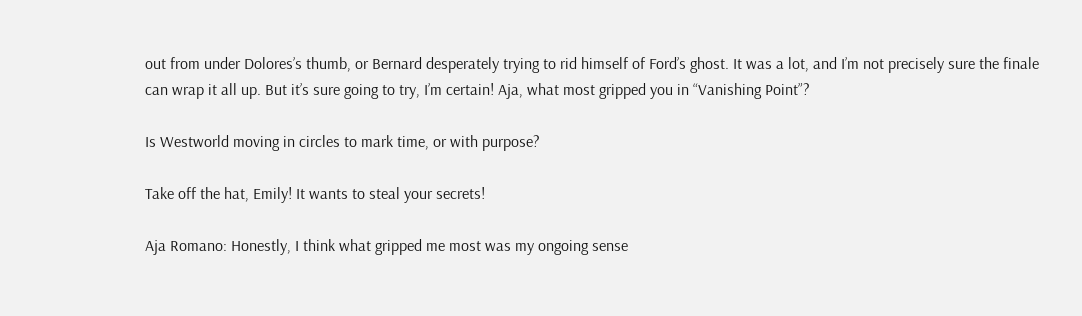out from under Dolores’s thumb, or Bernard desperately trying to rid himself of Ford’s ghost. It was a lot, and I’m not precisely sure the finale can wrap it all up. But it’s sure going to try, I’m certain! Aja, what most gripped you in “Vanishing Point”?

Is Westworld moving in circles to mark time, or with purpose?

Take off the hat, Emily! It wants to steal your secrets!

Aja Romano: Honestly, I think what gripped me most was my ongoing sense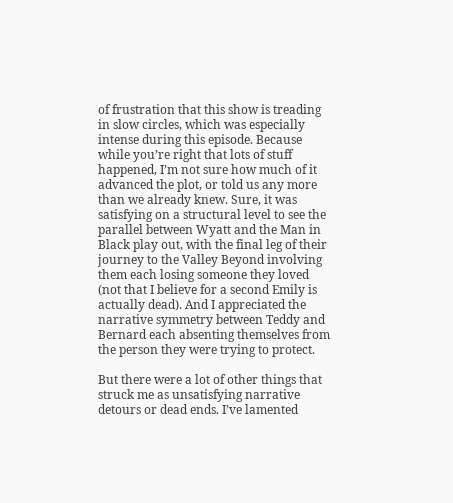of frustration that this show is treading in slow circles, which was especially intense during this episode. Because while you’re right that lots of stuff happened, I’m not sure how much of it advanced the plot, or told us any more than we already knew. Sure, it was satisfying on a structural level to see the parallel between Wyatt and the Man in Black play out, with the final leg of their journey to the Valley Beyond involving them each losing someone they loved (not that I believe for a second Emily is actually dead). And I appreciated the narrative symmetry between Teddy and Bernard each absenting themselves from the person they were trying to protect.

But there were a lot of other things that struck me as unsatisfying narrative detours or dead ends. I’ve lamented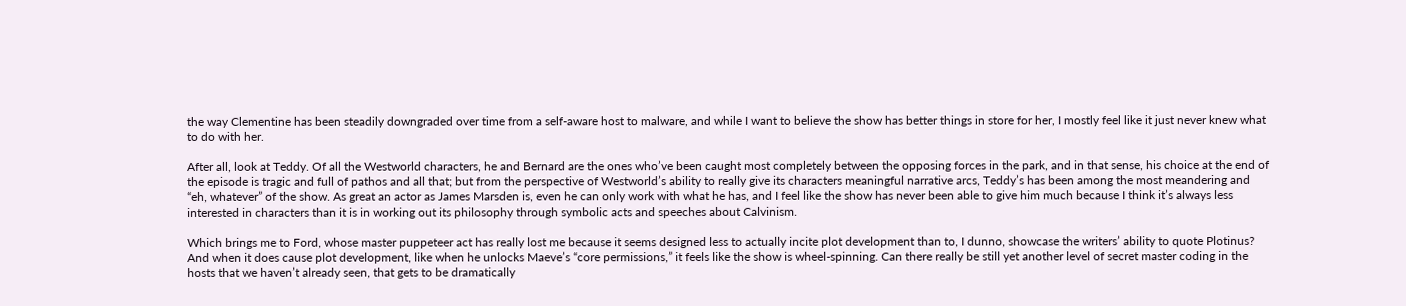the way Clementine has been steadily downgraded over time from a self-aware host to malware, and while I want to believe the show has better things in store for her, I mostly feel like it just never knew what to do with her.

After all, look at Teddy. Of all the Westworld characters, he and Bernard are the ones who’ve been caught most completely between the opposing forces in the park, and in that sense, his choice at the end of the episode is tragic and full of pathos and all that; but from the perspective of Westworld’s ability to really give its characters meaningful narrative arcs, Teddy’s has been among the most meandering and “eh, whatever” of the show. As great an actor as James Marsden is, even he can only work with what he has, and I feel like the show has never been able to give him much because I think it’s always less interested in characters than it is in working out its philosophy through symbolic acts and speeches about Calvinism.

Which brings me to Ford, whose master puppeteer act has really lost me because it seems designed less to actually incite plot development than to, I dunno, showcase the writers’ ability to quote Plotinus? And when it does cause plot development, like when he unlocks Maeve’s “core permissions,” it feels like the show is wheel-spinning. Can there really be still yet another level of secret master coding in the hosts that we haven’t already seen, that gets to be dramatically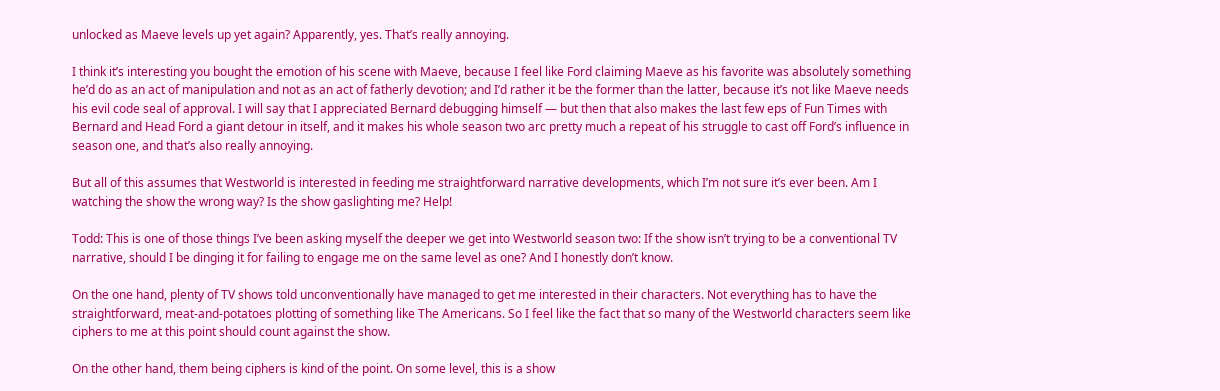unlocked as Maeve levels up yet again? Apparently, yes. That’s really annoying.

I think it’s interesting you bought the emotion of his scene with Maeve, because I feel like Ford claiming Maeve as his favorite was absolutely something he’d do as an act of manipulation and not as an act of fatherly devotion; and I’d rather it be the former than the latter, because it’s not like Maeve needs his evil code seal of approval. I will say that I appreciated Bernard debugging himself — but then that also makes the last few eps of Fun Times with Bernard and Head Ford a giant detour in itself, and it makes his whole season two arc pretty much a repeat of his struggle to cast off Ford’s influence in season one, and that’s also really annoying.

But all of this assumes that Westworld is interested in feeding me straightforward narrative developments, which I’m not sure it’s ever been. Am I watching the show the wrong way? Is the show gaslighting me? Help!

Todd: This is one of those things I’ve been asking myself the deeper we get into Westworld season two: If the show isn’t trying to be a conventional TV narrative, should I be dinging it for failing to engage me on the same level as one? And I honestly don’t know.

On the one hand, plenty of TV shows told unconventionally have managed to get me interested in their characters. Not everything has to have the straightforward, meat-and-potatoes plotting of something like The Americans. So I feel like the fact that so many of the Westworld characters seem like ciphers to me at this point should count against the show.

On the other hand, them being ciphers is kind of the point. On some level, this is a show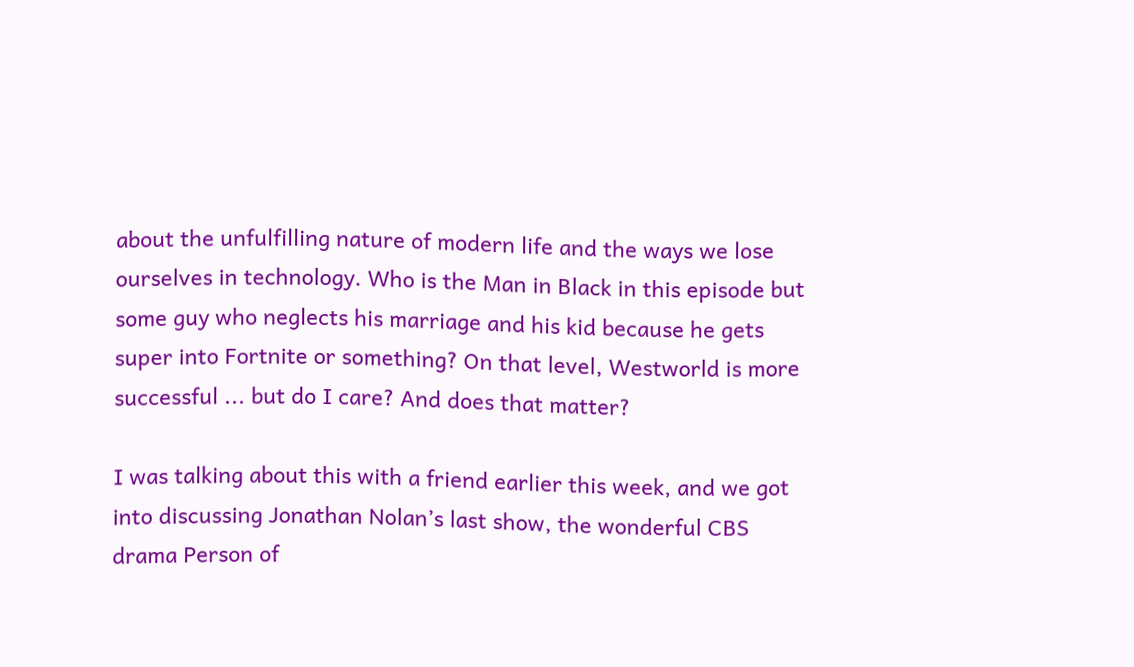about the unfulfilling nature of modern life and the ways we lose ourselves in technology. Who is the Man in Black in this episode but some guy who neglects his marriage and his kid because he gets super into Fortnite or something? On that level, Westworld is more successful ... but do I care? And does that matter?

I was talking about this with a friend earlier this week, and we got into discussing Jonathan Nolan’s last show, the wonderful CBS drama Person of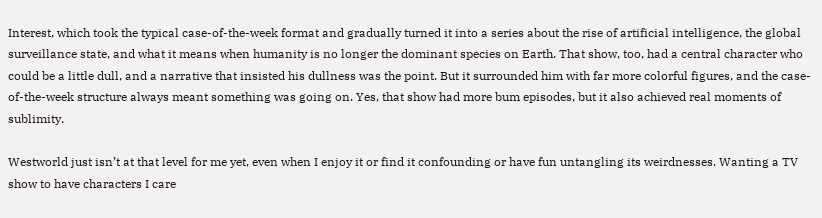Interest, which took the typical case-of-the-week format and gradually turned it into a series about the rise of artificial intelligence, the global surveillance state, and what it means when humanity is no longer the dominant species on Earth. That show, too, had a central character who could be a little dull, and a narrative that insisted his dullness was the point. But it surrounded him with far more colorful figures, and the case-of-the-week structure always meant something was going on. Yes, that show had more bum episodes, but it also achieved real moments of sublimity.

Westworld just isn’t at that level for me yet, even when I enjoy it or find it confounding or have fun untangling its weirdnesses. Wanting a TV show to have characters I care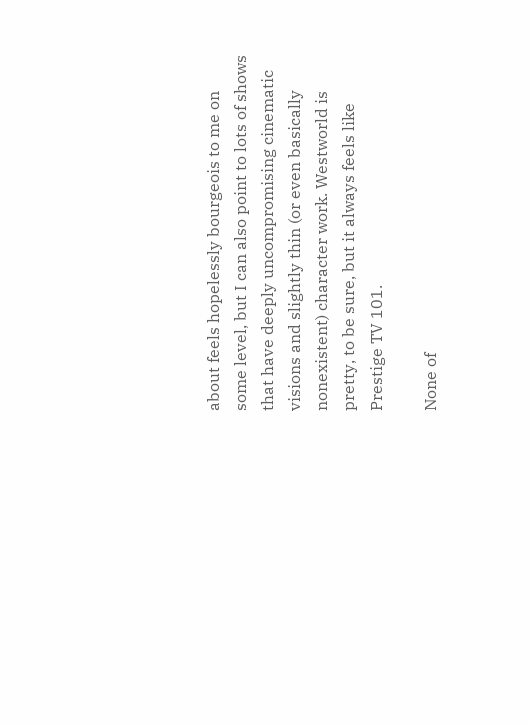about feels hopelessly bourgeois to me on some level, but I can also point to lots of shows that have deeply uncompromising cinematic visions and slightly thin (or even basically nonexistent) character work. Westworld is pretty, to be sure, but it always feels like Prestige TV 101.

None of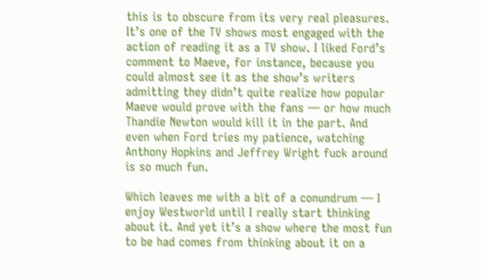this is to obscure from its very real pleasures. It’s one of the TV shows most engaged with the action of reading it as a TV show. I liked Ford’s comment to Maeve, for instance, because you could almost see it as the show’s writers admitting they didn’t quite realize how popular Maeve would prove with the fans — or how much Thandie Newton would kill it in the part. And even when Ford tries my patience, watching Anthony Hopkins and Jeffrey Wright fuck around is so much fun.

Which leaves me with a bit of a conundrum — I enjoy Westworld until I really start thinking about it. And yet it’s a show where the most fun to be had comes from thinking about it on a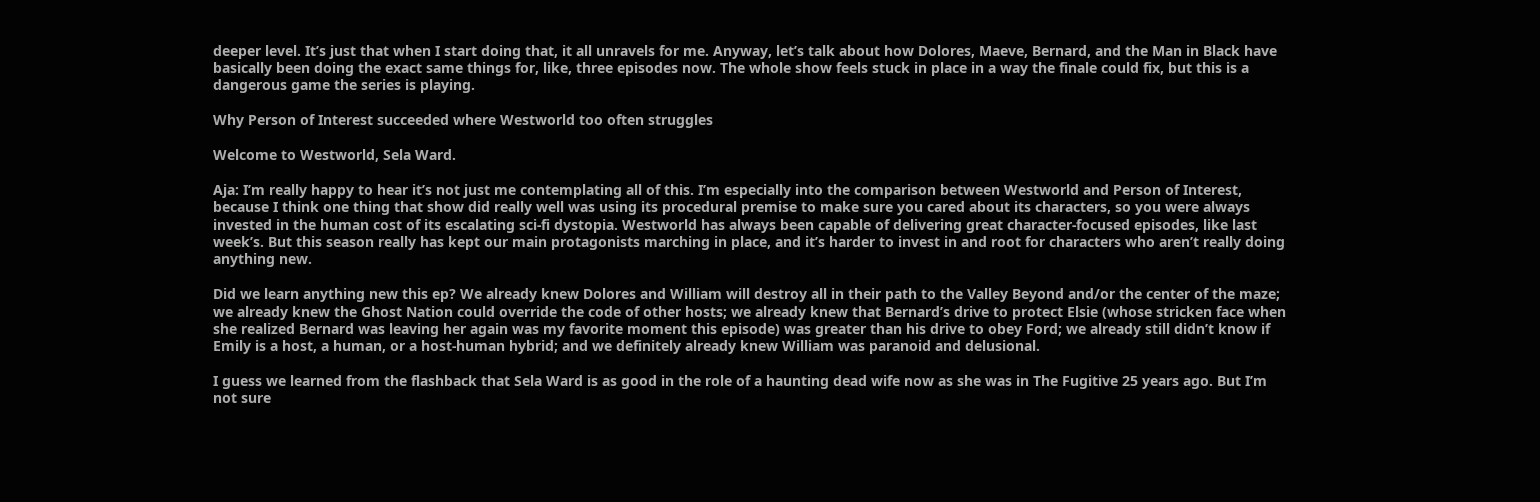deeper level. It’s just that when I start doing that, it all unravels for me. Anyway, let’s talk about how Dolores, Maeve, Bernard, and the Man in Black have basically been doing the exact same things for, like, three episodes now. The whole show feels stuck in place in a way the finale could fix, but this is a dangerous game the series is playing.

Why Person of Interest succeeded where Westworld too often struggles

Welcome to Westworld, Sela Ward.

Aja: I’m really happy to hear it’s not just me contemplating all of this. I’m especially into the comparison between Westworld and Person of Interest, because I think one thing that show did really well was using its procedural premise to make sure you cared about its characters, so you were always invested in the human cost of its escalating sci-fi dystopia. Westworld has always been capable of delivering great character-focused episodes, like last week’s. But this season really has kept our main protagonists marching in place, and it’s harder to invest in and root for characters who aren’t really doing anything new.

Did we learn anything new this ep? We already knew Dolores and William will destroy all in their path to the Valley Beyond and/or the center of the maze; we already knew the Ghost Nation could override the code of other hosts; we already knew that Bernard’s drive to protect Elsie (whose stricken face when she realized Bernard was leaving her again was my favorite moment this episode) was greater than his drive to obey Ford; we already still didn’t know if Emily is a host, a human, or a host-human hybrid; and we definitely already knew William was paranoid and delusional.

I guess we learned from the flashback that Sela Ward is as good in the role of a haunting dead wife now as she was in The Fugitive 25 years ago. But I’m not sure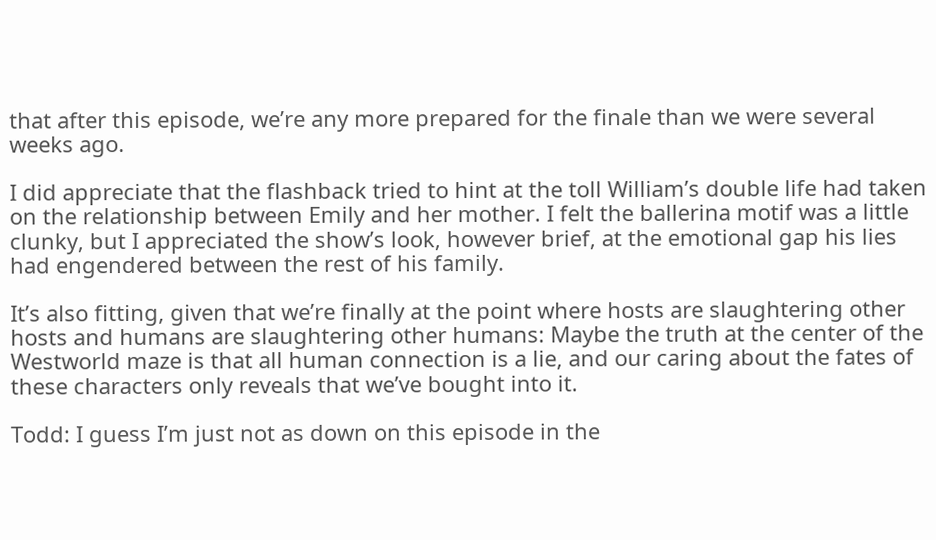that after this episode, we’re any more prepared for the finale than we were several weeks ago.

I did appreciate that the flashback tried to hint at the toll William’s double life had taken on the relationship between Emily and her mother. I felt the ballerina motif was a little clunky, but I appreciated the show’s look, however brief, at the emotional gap his lies had engendered between the rest of his family.

It’s also fitting, given that we’re finally at the point where hosts are slaughtering other hosts and humans are slaughtering other humans: Maybe the truth at the center of the Westworld maze is that all human connection is a lie, and our caring about the fates of these characters only reveals that we’ve bought into it.

Todd: I guess I’m just not as down on this episode in the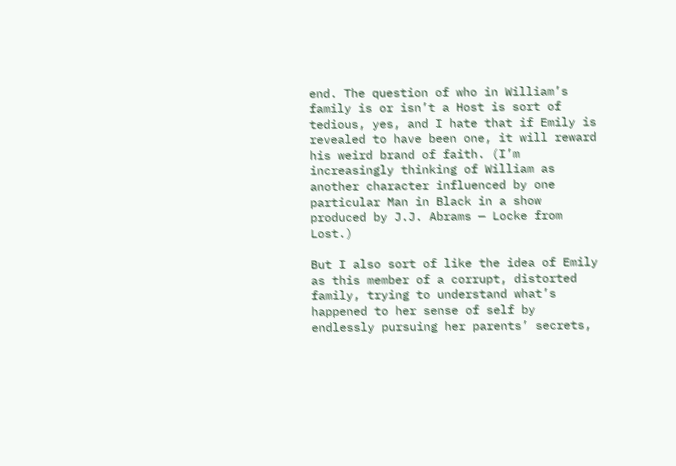end. The question of who in William’s family is or isn’t a Host is sort of tedious, yes, and I hate that if Emily is revealed to have been one, it will reward his weird brand of faith. (I’m increasingly thinking of William as another character influenced by one particular Man in Black in a show produced by J.J. Abrams — Locke from Lost.)

But I also sort of like the idea of Emily as this member of a corrupt, distorted family, trying to understand what’s happened to her sense of self by endlessly pursuing her parents’ secrets,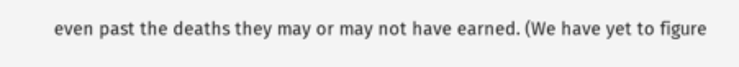even past the deaths they may or may not have earned. (We have yet to figure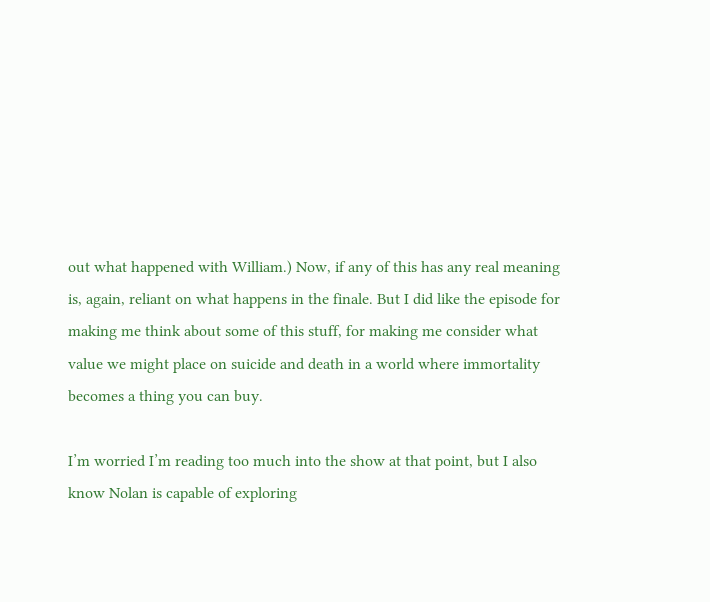out what happened with William.) Now, if any of this has any real meaning is, again, reliant on what happens in the finale. But I did like the episode for making me think about some of this stuff, for making me consider what value we might place on suicide and death in a world where immortality becomes a thing you can buy.

I’m worried I’m reading too much into the show at that point, but I also know Nolan is capable of exploring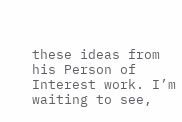these ideas from his Person of Interest work. I’m waiting to see,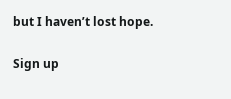but I haven’t lost hope.

Sign up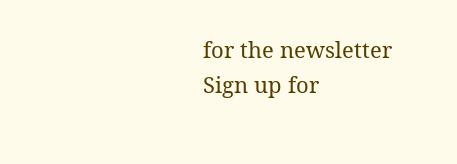for the newsletter Sign up for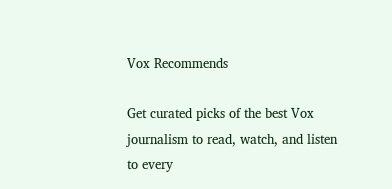Vox Recommends

Get curated picks of the best Vox journalism to read, watch, and listen to every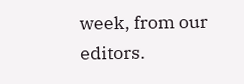week, from our editors.